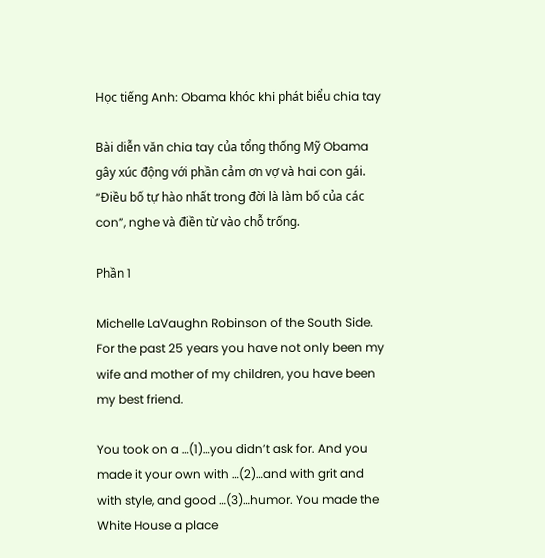Học tiếng Anh: Obama khóc khi phát biểu chia tay

Bài diễn văn chia tay của tổng thống Mỹ Obama gây xúc động với phần cảm ơn vợ và hai con gái. “Điều bố tự hào nhất trong đời là làm bố của các con”, nghe và điền từ vào chỗ trống.

Phần 1

Michelle LaVaughn Robinson of the South Side. For the past 25 years you have not only been my wife and mother of my children, you have been my best friend.

You took on a …(1)…you didn’t ask for. And you made it your own with …(2)…and with grit and with style, and good …(3)…humor. You made the White House a place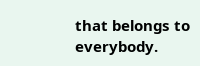that belongs to everybody.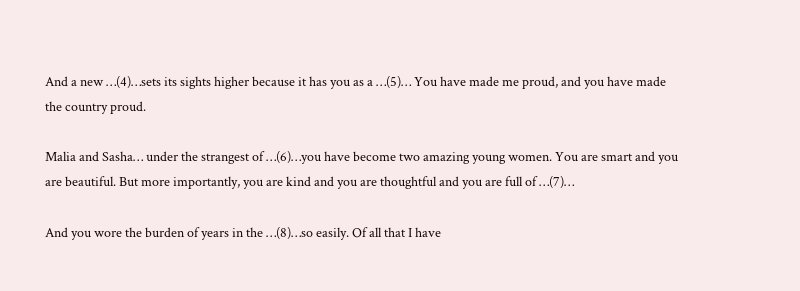And a new …(4)…sets its sights higher because it has you as a …(5)… You have made me proud, and you have made the country proud.

Malia and Sasha… under the strangest of …(6)…you have become two amazing young women. You are smart and you are beautiful. But more importantly, you are kind and you are thoughtful and you are full of …(7)…

And you wore the burden of years in the …(8)…so easily. Of all that I have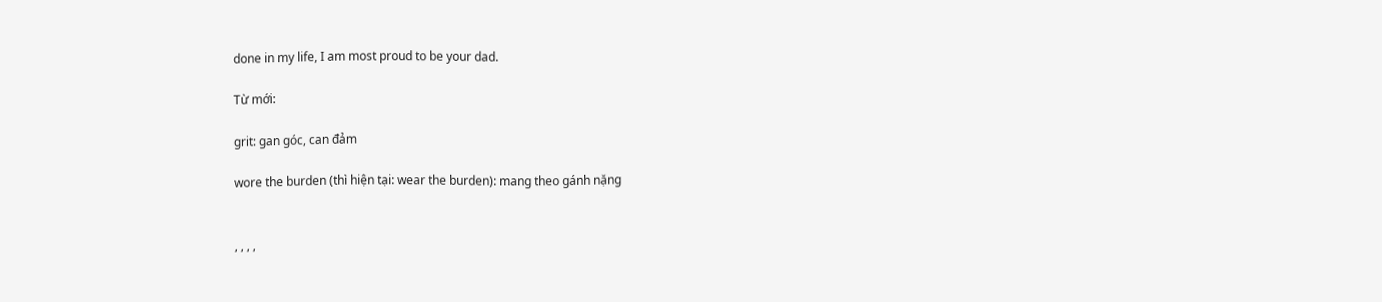done in my life, I am most proud to be your dad.

Từ mới:

grit: gan góc, can đảm

wore the burden (thì hiện tại: wear the burden): mang theo gánh nặng


, , , ,